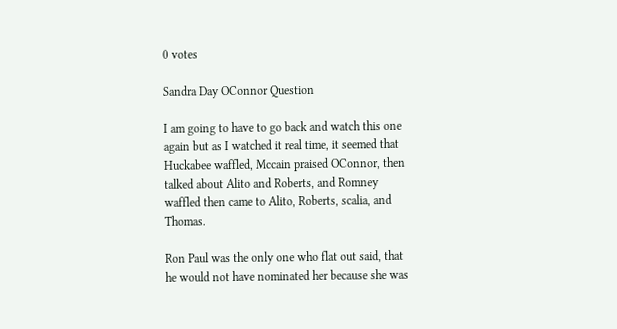0 votes

Sandra Day OConnor Question

I am going to have to go back and watch this one again but as I watched it real time, it seemed that Huckabee waffled, Mccain praised OConnor, then talked about Alito and Roberts, and Romney waffled then came to Alito, Roberts, scalia, and Thomas.

Ron Paul was the only one who flat out said, that he would not have nominated her because she was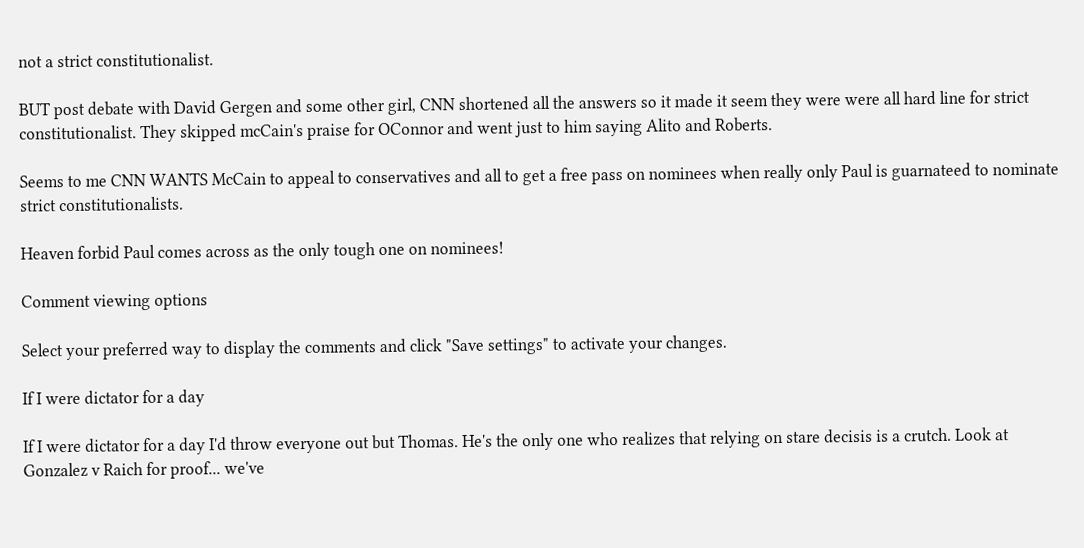not a strict constitutionalist.

BUT post debate with David Gergen and some other girl, CNN shortened all the answers so it made it seem they were were all hard line for strict constitutionalist. They skipped mcCain's praise for OConnor and went just to him saying Alito and Roberts.

Seems to me CNN WANTS McCain to appeal to conservatives and all to get a free pass on nominees when really only Paul is guarnateed to nominate strict constitutionalists.

Heaven forbid Paul comes across as the only tough one on nominees!

Comment viewing options

Select your preferred way to display the comments and click "Save settings" to activate your changes.

If I were dictator for a day

If I were dictator for a day I'd throw everyone out but Thomas. He's the only one who realizes that relying on stare decisis is a crutch. Look at Gonzalez v Raich for proof... we've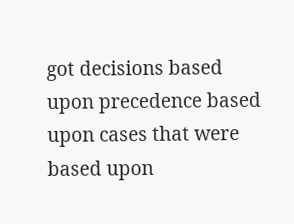got decisions based upon precedence based upon cases that were based upon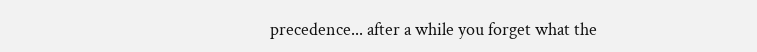precedence... after a while you forget what the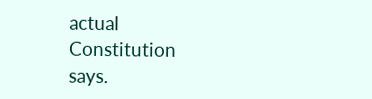actual Constitution says.